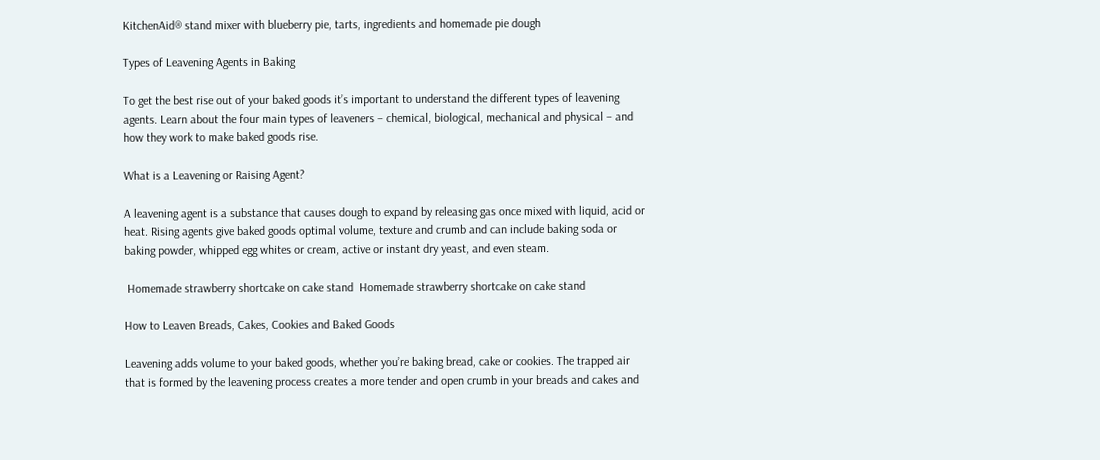KitchenAid® stand mixer with blueberry pie, tarts, ingredients and homemade pie dough

Types of Leavening Agents in Baking

To get the best rise out of your baked goods it’s important to understand the different types of leavening agents. Learn about the four main types of leaveners – chemical, biological, mechanical and physical – and how they work to make baked goods rise.

What is a Leavening or Raising Agent?

A leavening agent is a substance that causes dough to expand by releasing gas once mixed with liquid, acid or heat. Rising agents give baked goods optimal volume, texture and crumb and can include baking soda or baking powder, whipped egg whites or cream, active or instant dry yeast, and even steam.

 Homemade strawberry shortcake on cake stand  Homemade strawberry shortcake on cake stand

How to Leaven Breads, Cakes, Cookies and Baked Goods

Leavening adds volume to your baked goods, whether you’re baking bread, cake or cookies. The trapped air that is formed by the leavening process creates a more tender and open crumb in your breads and cakes and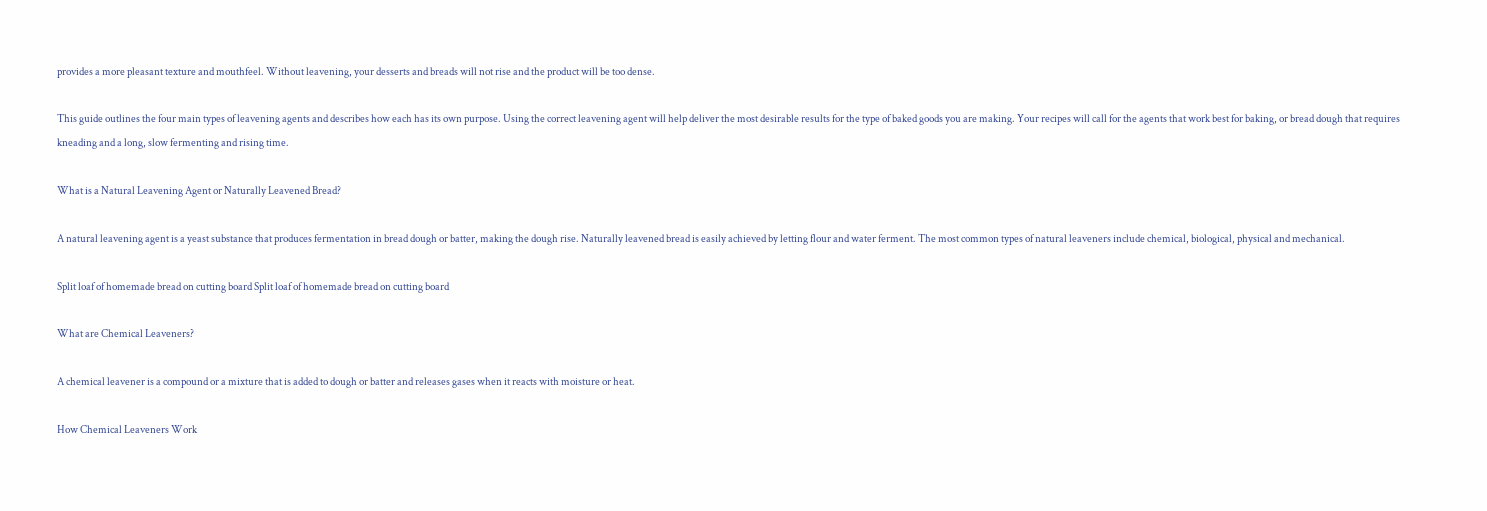provides a more pleasant texture and mouthfeel. Without leavening, your desserts and breads will not rise and the product will be too dense.

This guide outlines the four main types of leavening agents and describes how each has its own purpose. Using the correct leavening agent will help deliver the most desirable results for the type of baked goods you are making. Your recipes will call for the agents that work best for baking, or bread dough that requires kneading and a long, slow fermenting and rising time.

What is a Natural Leavening Agent or Naturally Leavened Bread?

A natural leavening agent is a yeast substance that produces fermentation in bread dough or batter, making the dough rise. Naturally leavened bread is easily achieved by letting flour and water ferment. The most common types of natural leaveners include chemical, biological, physical and mechanical.

Split loaf of homemade bread on cutting board Split loaf of homemade bread on cutting board

What are Chemical Leaveners?

A chemical leavener is a compound or a mixture that is added to dough or batter and releases gases when it reacts with moisture or heat.

How Chemical Leaveners Work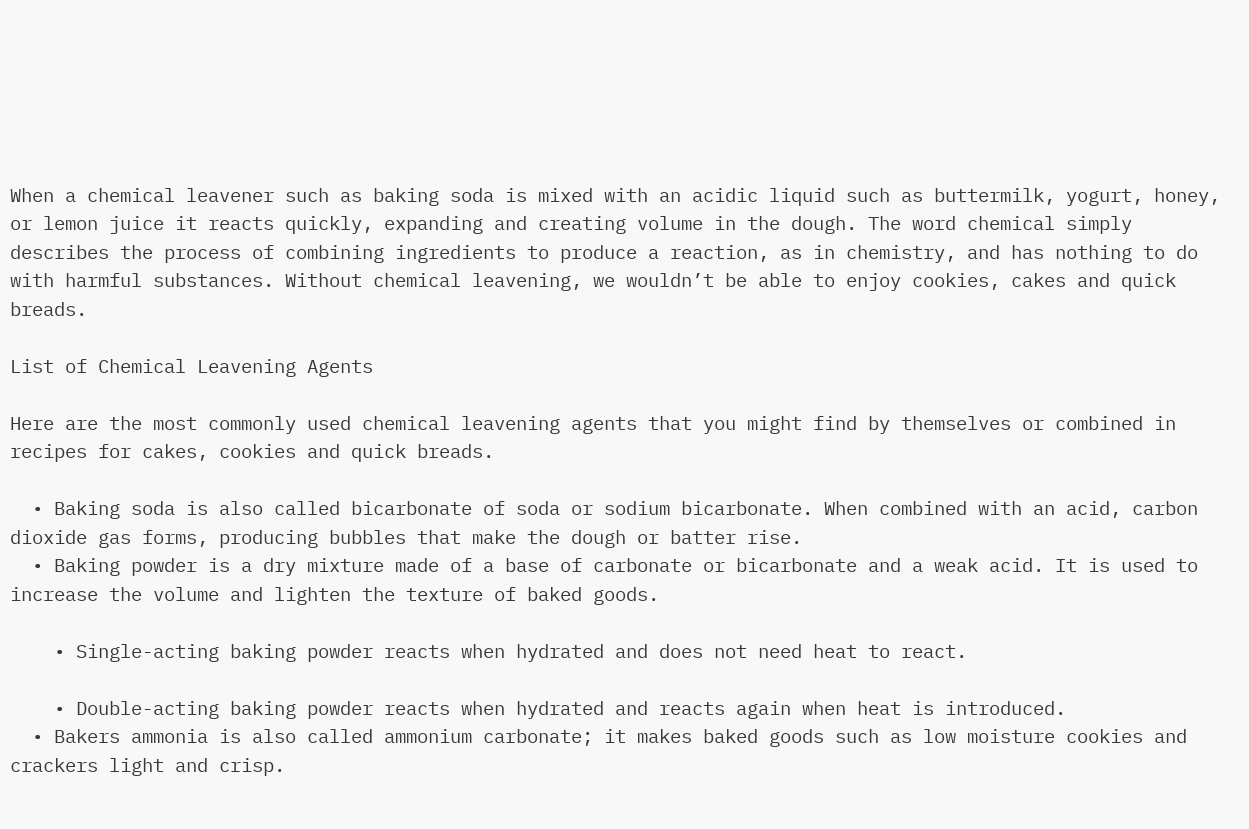When a chemical leavener such as baking soda is mixed with an acidic liquid such as buttermilk, yogurt, honey, or lemon juice it reacts quickly, expanding and creating volume in the dough. The word chemical simply describes the process of combining ingredients to produce a reaction, as in chemistry, and has nothing to do with harmful substances. Without chemical leavening, we wouldn’t be able to enjoy cookies, cakes and quick breads.

List of Chemical Leavening Agents

Here are the most commonly used chemical leavening agents that you might find by themselves or combined in recipes for cakes, cookies and quick breads.

  • Baking soda is also called bicarbonate of soda or sodium bicarbonate. When combined with an acid, carbon dioxide gas forms, producing bubbles that make the dough or batter rise.
  • Baking powder is a dry mixture made of a base of carbonate or bicarbonate and a weak acid. It is used to increase the volume and lighten the texture of baked goods.

    • Single-acting baking powder reacts when hydrated and does not need heat to react.

    • Double-acting baking powder reacts when hydrated and reacts again when heat is introduced.
  • Bakers ammonia is also called ammonium carbonate; it makes baked goods such as low moisture cookies and crackers light and crisp.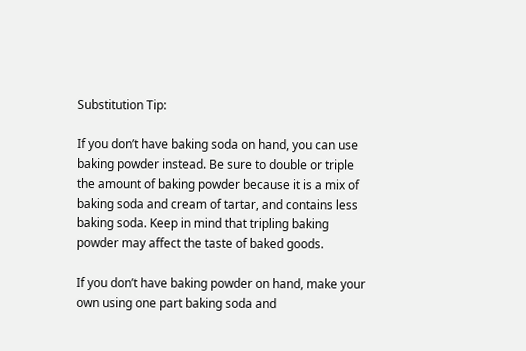Substitution Tip:

If you don’t have baking soda on hand, you can use baking powder instead. Be sure to double or triple the amount of baking powder because it is a mix of baking soda and cream of tartar, and contains less baking soda. Keep in mind that tripling baking powder may affect the taste of baked goods.

If you don’t have baking powder on hand, make your own using one part baking soda and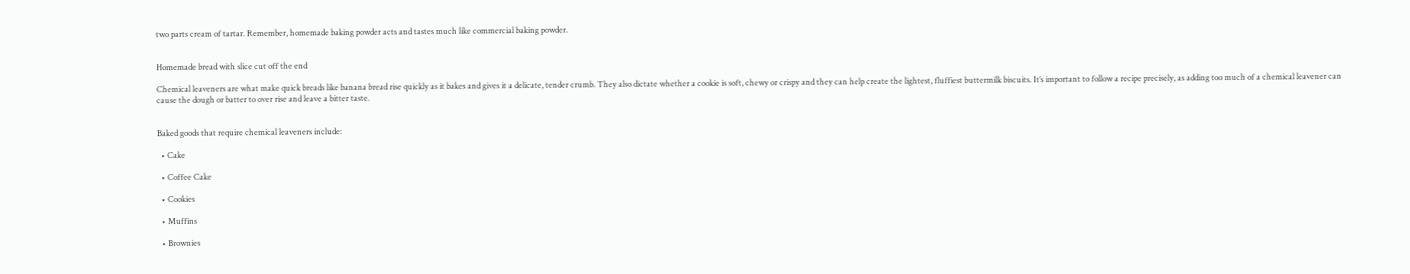two parts cream of tartar. Remember, homemade baking powder acts and tastes much like commercial baking powder.


Homemade bread with slice cut off the end

Chemical leaveners are what make quick breads like banana bread rise quickly as it bakes and gives it a delicate, tender crumb. They also dictate whether a cookie is soft, chewy or crispy and they can help create the lightest, fluffiest buttermilk biscuits. It’s important to follow a recipe precisely, as adding too much of a chemical leavener can cause the dough or batter to over rise and leave a bitter taste.


Baked goods that require chemical leaveners include:

  • Cake

  • Coffee Cake

  • Cookies

  • Muffins

  • Brownies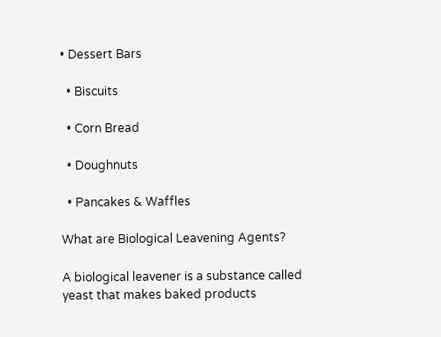• Dessert Bars

  • Biscuits

  • Corn Bread

  • Doughnuts

  • Pancakes & Waffles

What are Biological Leavening Agents?

A biological leavener is a substance called yeast that makes baked products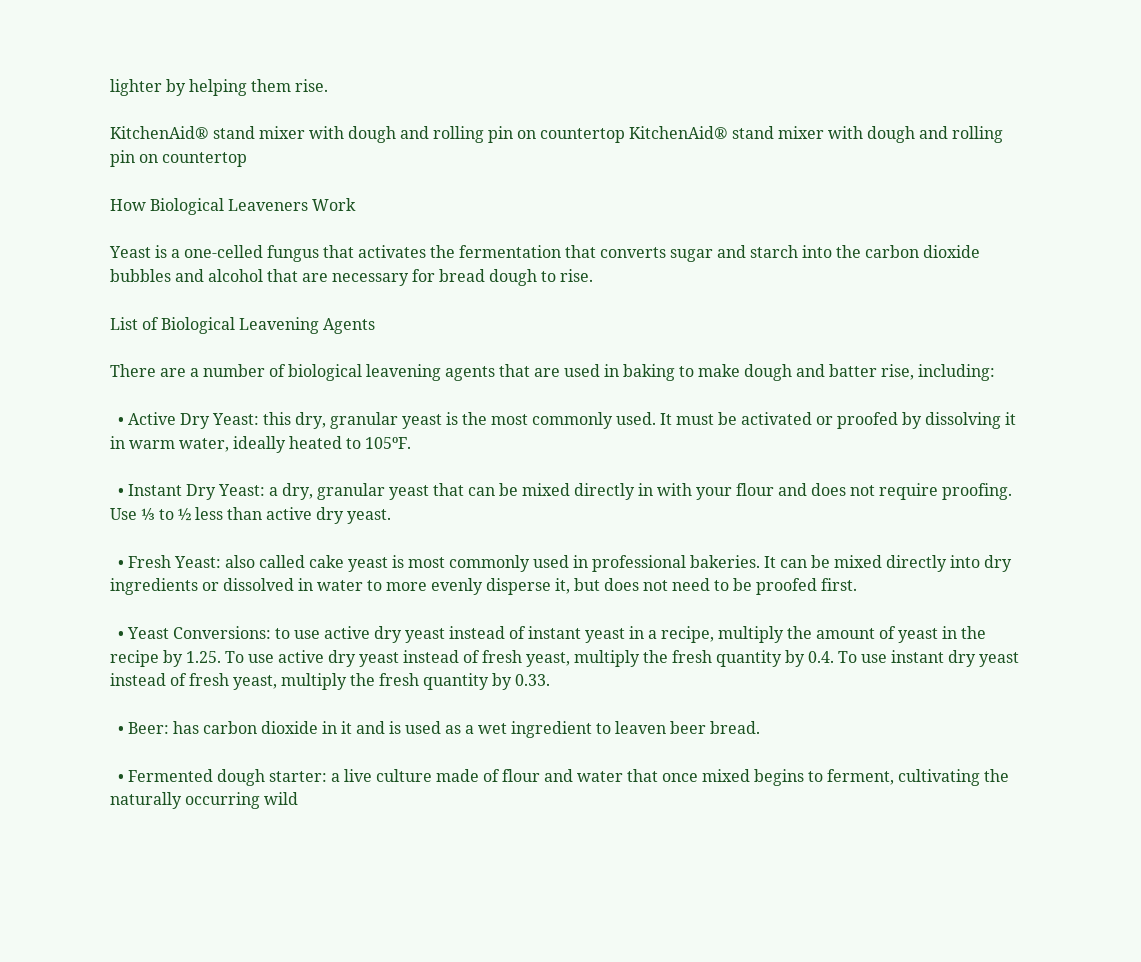lighter by helping them rise.

KitchenAid® stand mixer with dough and rolling pin on countertop KitchenAid® stand mixer with dough and rolling pin on countertop

How Biological Leaveners Work

Yeast is a one-celled fungus that activates the fermentation that converts sugar and starch into the carbon dioxide bubbles and alcohol that are necessary for bread dough to rise.

List of Biological Leavening Agents

There are a number of biological leavening agents that are used in baking to make dough and batter rise, including:

  • Active Dry Yeast: this dry, granular yeast is the most commonly used. It must be activated or proofed by dissolving it in warm water, ideally heated to 105ºF.

  • Instant Dry Yeast: a dry, granular yeast that can be mixed directly in with your flour and does not require proofing. Use ⅓ to ½ less than active dry yeast.

  • Fresh Yeast: also called cake yeast is most commonly used in professional bakeries. It can be mixed directly into dry ingredients or dissolved in water to more evenly disperse it, but does not need to be proofed first.

  • Yeast Conversions: to use active dry yeast instead of instant yeast in a recipe, multiply the amount of yeast in the recipe by 1.25. To use active dry yeast instead of fresh yeast, multiply the fresh quantity by 0.4. To use instant dry yeast instead of fresh yeast, multiply the fresh quantity by 0.33.

  • Beer: has carbon dioxide in it and is used as a wet ingredient to leaven beer bread.

  • Fermented dough starter: a live culture made of flour and water that once mixed begins to ferment, cultivating the naturally occurring wild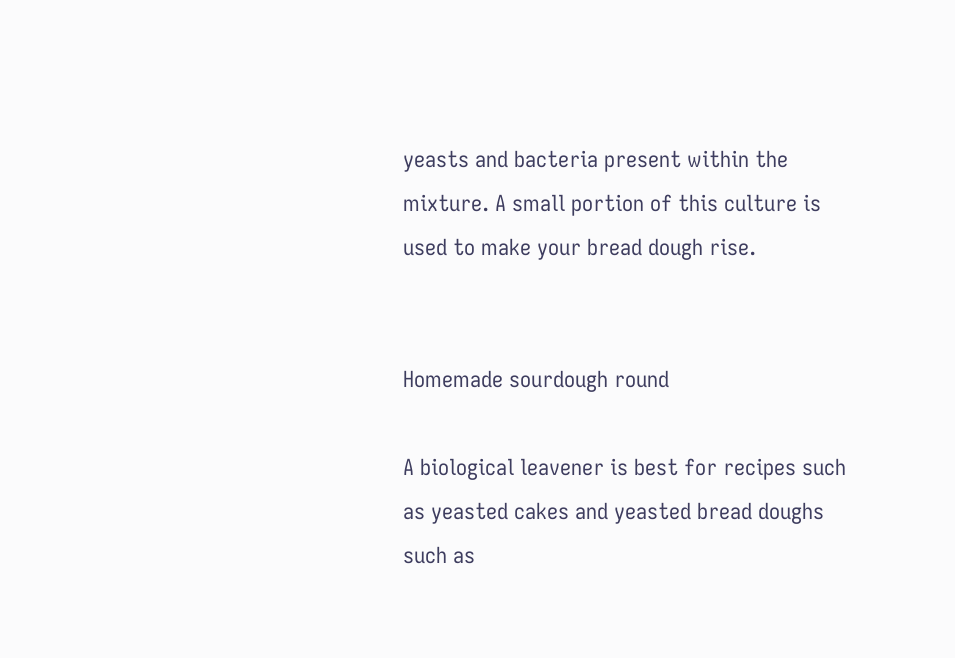yeasts and bacteria present within the mixture. A small portion of this culture is used to make your bread dough rise.


Homemade sourdough round

A biological leavener is best for recipes such as yeasted cakes and yeasted bread doughs such as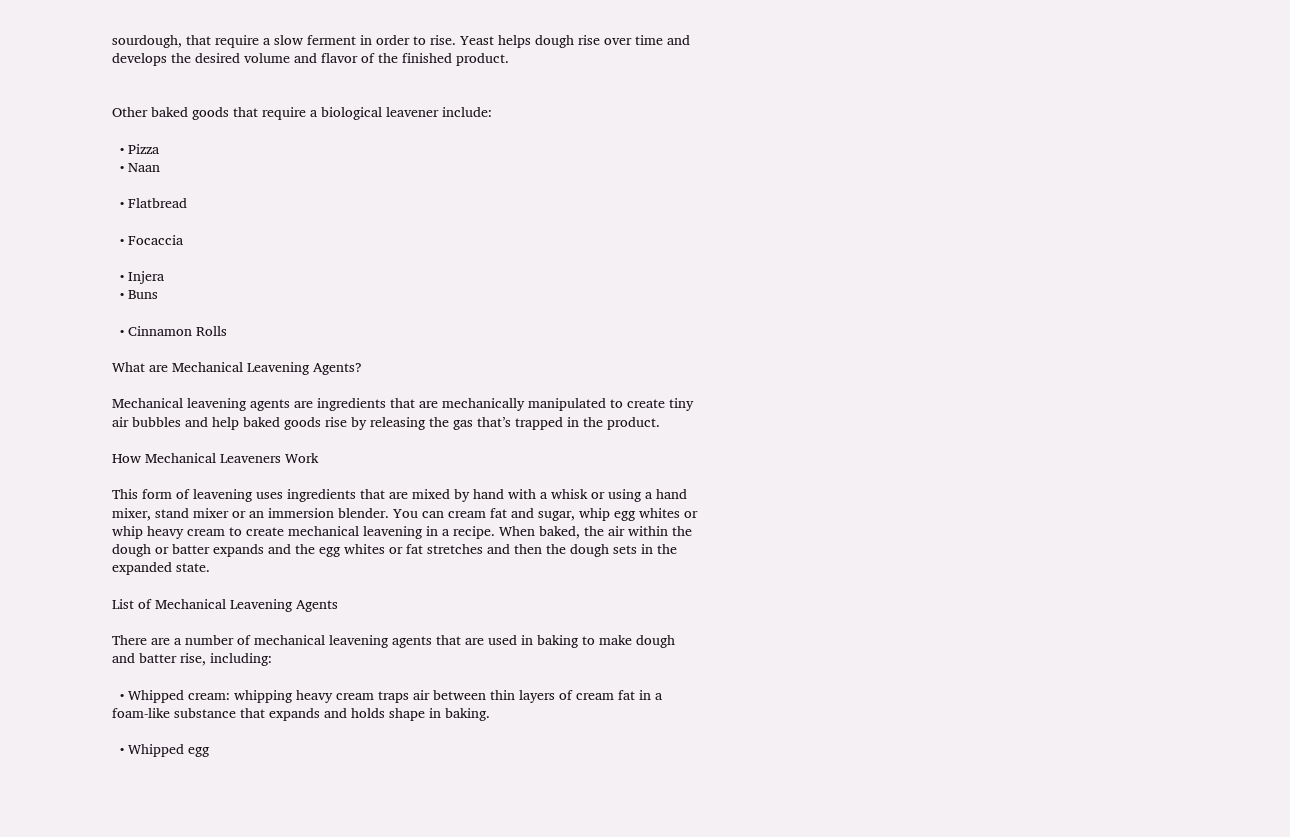sourdough, that require a slow ferment in order to rise. Yeast helps dough rise over time and develops the desired volume and flavor of the finished product.


Other baked goods that require a biological leavener include:

  • Pizza
  • Naan

  • Flatbread

  • Focaccia

  • Injera
  • Buns

  • Cinnamon Rolls

What are Mechanical Leavening Agents?

Mechanical leavening agents are ingredients that are mechanically manipulated to create tiny air bubbles and help baked goods rise by releasing the gas that’s trapped in the product.

How Mechanical Leaveners Work

This form of leavening uses ingredients that are mixed by hand with a whisk or using a hand mixer, stand mixer or an immersion blender. You can cream fat and sugar, whip egg whites or whip heavy cream to create mechanical leavening in a recipe. When baked, the air within the dough or batter expands and the egg whites or fat stretches and then the dough sets in the expanded state.

List of Mechanical Leavening Agents

There are a number of mechanical leavening agents that are used in baking to make dough and batter rise, including:

  • Whipped cream: whipping heavy cream traps air between thin layers of cream fat in a foam-like substance that expands and holds shape in baking.

  • Whipped egg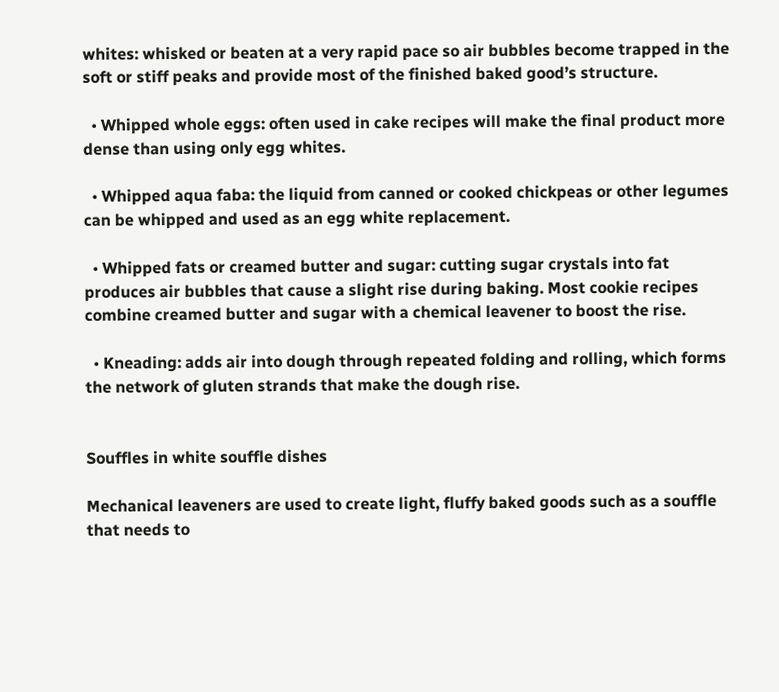whites: whisked or beaten at a very rapid pace so air bubbles become trapped in the soft or stiff peaks and provide most of the finished baked good’s structure.

  • Whipped whole eggs: often used in cake recipes will make the final product more dense than using only egg whites.

  • Whipped aqua faba: the liquid from canned or cooked chickpeas or other legumes can be whipped and used as an egg white replacement.

  • Whipped fats or creamed butter and sugar: cutting sugar crystals into fat produces air bubbles that cause a slight rise during baking. Most cookie recipes combine creamed butter and sugar with a chemical leavener to boost the rise.

  • Kneading: adds air into dough through repeated folding and rolling, which forms the network of gluten strands that make the dough rise.


Souffles in white souffle dishes

Mechanical leaveners are used to create light, fluffy baked goods such as a souffle that needs to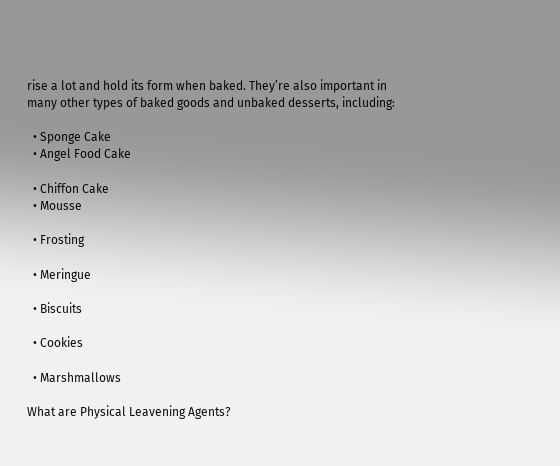rise a lot and hold its form when baked. They’re also important in many other types of baked goods and unbaked desserts, including:

  • Sponge Cake
  • Angel Food Cake

  • Chiffon Cake
  • Mousse

  • Frosting

  • Meringue

  • Biscuits

  • Cookies

  • Marshmallows

What are Physical Leavening Agents?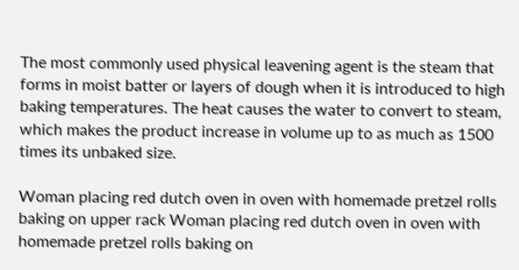The most commonly used physical leavening agent is the steam that forms in moist batter or layers of dough when it is introduced to high baking temperatures. The heat causes the water to convert to steam, which makes the product increase in volume up to as much as 1500 times its unbaked size.

Woman placing red dutch oven in oven with homemade pretzel rolls baking on upper rack Woman placing red dutch oven in oven with homemade pretzel rolls baking on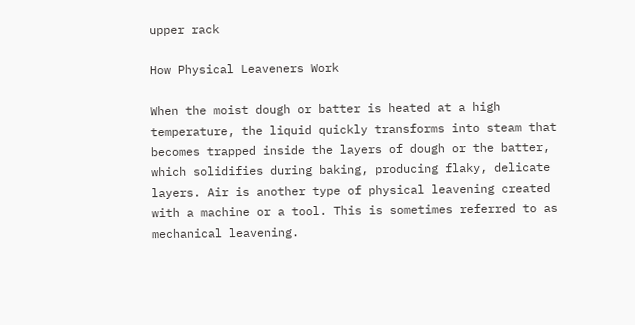upper rack

How Physical Leaveners Work

When the moist dough or batter is heated at a high temperature, the liquid quickly transforms into steam that becomes trapped inside the layers of dough or the batter, which solidifies during baking, producing flaky, delicate layers. Air is another type of physical leavening created with a machine or a tool. This is sometimes referred to as mechanical leavening.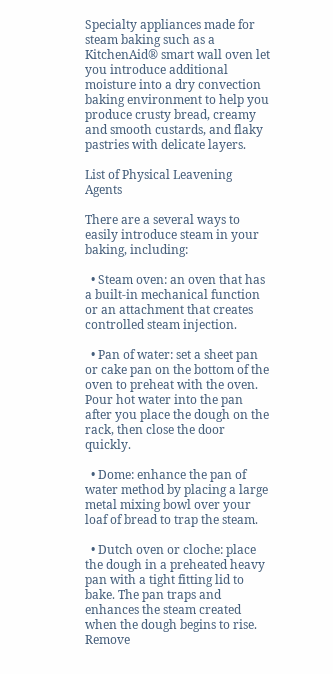Specialty appliances made for steam baking such as a KitchenAid® smart wall oven let you introduce additional moisture into a dry convection baking environment to help you produce crusty bread, creamy and smooth custards, and flaky pastries with delicate layers.

List of Physical Leavening Agents

There are a several ways to easily introduce steam in your baking, including:

  • Steam oven: an oven that has a built-in mechanical function or an attachment that creates controlled steam injection.

  • Pan of water: set a sheet pan or cake pan on the bottom of the oven to preheat with the oven. Pour hot water into the pan after you place the dough on the rack, then close the door quickly.

  • Dome: enhance the pan of water method by placing a large metal mixing bowl over your loaf of bread to trap the steam.

  • Dutch oven or cloche: place the dough in a preheated heavy pan with a tight fitting lid to bake. The pan traps and enhances the steam created when the dough begins to rise. Remove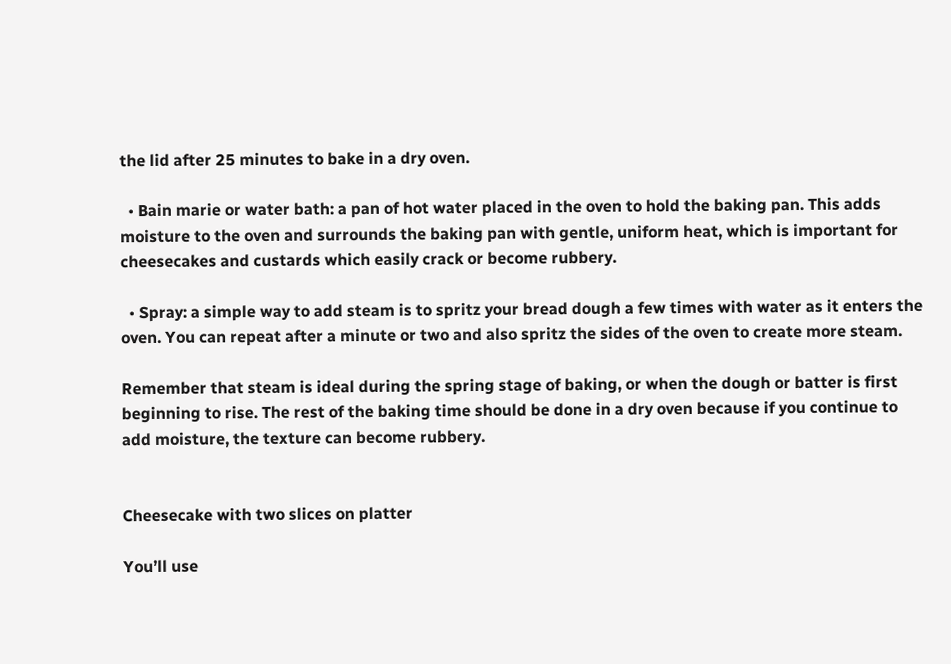the lid after 25 minutes to bake in a dry oven.

  • Bain marie or water bath: a pan of hot water placed in the oven to hold the baking pan. This adds moisture to the oven and surrounds the baking pan with gentle, uniform heat, which is important for cheesecakes and custards which easily crack or become rubbery.

  • Spray: a simple way to add steam is to spritz your bread dough a few times with water as it enters the oven. You can repeat after a minute or two and also spritz the sides of the oven to create more steam.

Remember that steam is ideal during the spring stage of baking, or when the dough or batter is first beginning to rise. The rest of the baking time should be done in a dry oven because if you continue to add moisture, the texture can become rubbery.


Cheesecake with two slices on platter

You’ll use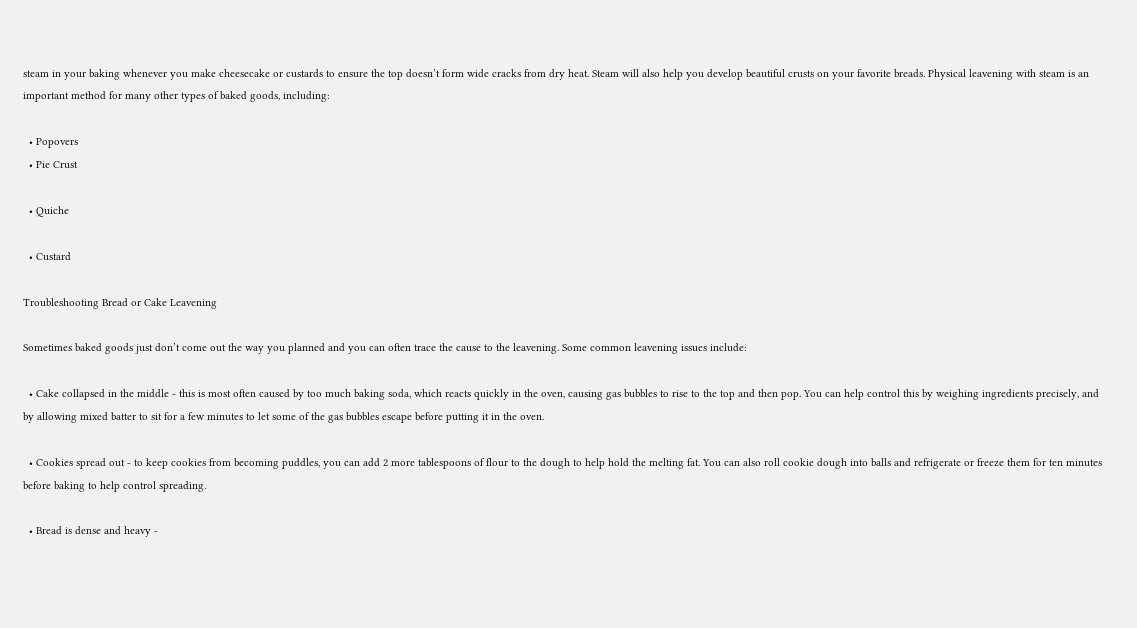steam in your baking whenever you make cheesecake or custards to ensure the top doesn’t form wide cracks from dry heat. Steam will also help you develop beautiful crusts on your favorite breads. Physical leavening with steam is an important method for many other types of baked goods, including:

  • Popovers
  • Pie Crust

  • Quiche

  • Custard

Troubleshooting Bread or Cake Leavening

Sometimes baked goods just don’t come out the way you planned and you can often trace the cause to the leavening. Some common leavening issues include:

  • Cake collapsed in the middle - this is most often caused by too much baking soda, which reacts quickly in the oven, causing gas bubbles to rise to the top and then pop. You can help control this by weighing ingredients precisely, and by allowing mixed batter to sit for a few minutes to let some of the gas bubbles escape before putting it in the oven.

  • Cookies spread out - to keep cookies from becoming puddles, you can add 2 more tablespoons of flour to the dough to help hold the melting fat. You can also roll cookie dough into balls and refrigerate or freeze them for ten minutes before baking to help control spreading.

  • Bread is dense and heavy -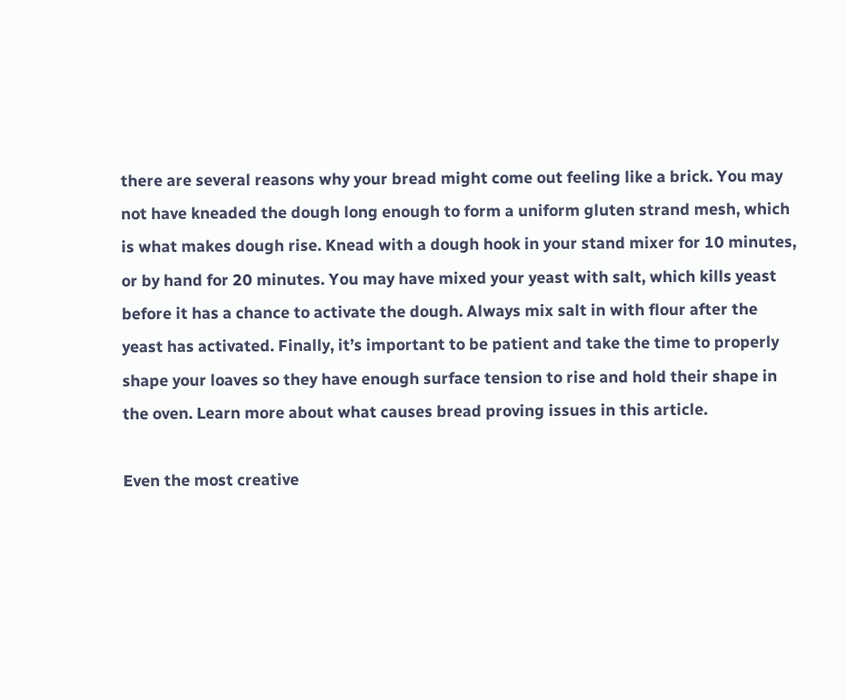there are several reasons why your bread might come out feeling like a brick. You may not have kneaded the dough long enough to form a uniform gluten strand mesh, which is what makes dough rise. Knead with a dough hook in your stand mixer for 10 minutes, or by hand for 20 minutes. You may have mixed your yeast with salt, which kills yeast before it has a chance to activate the dough. Always mix salt in with flour after the yeast has activated. Finally, it’s important to be patient and take the time to properly shape your loaves so they have enough surface tension to rise and hold their shape in the oven. Learn more about what causes bread proving issues in this article.

Even the most creative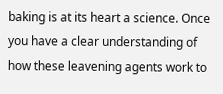baking is at its heart a science. Once you have a clear understanding of how these leavening agents work to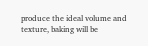produce the ideal volume and texture, baking will be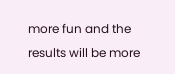more fun and the results will be more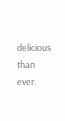delicious than ever.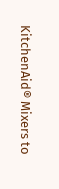KitchenAid® Mixers to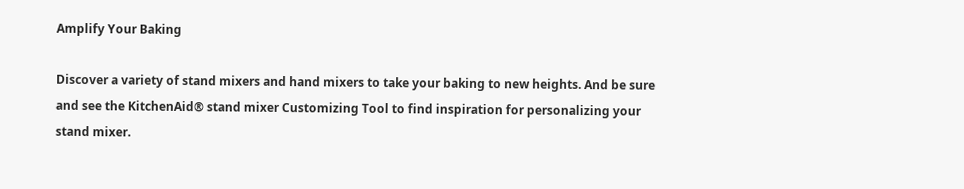Amplify Your Baking

Discover a variety of stand mixers and hand mixers to take your baking to new heights. And be sure and see the KitchenAid® stand mixer Customizing Tool to find inspiration for personalizing your stand mixer.